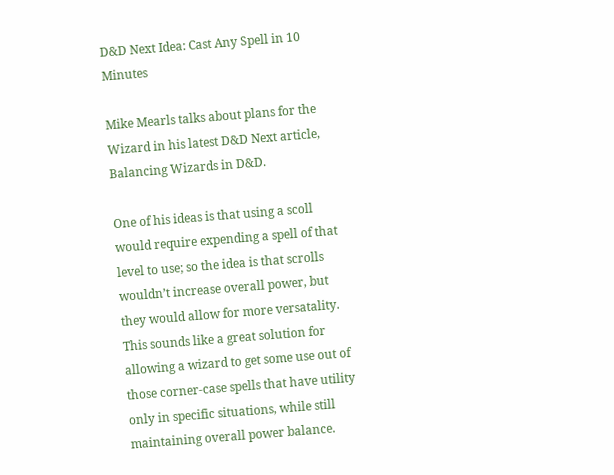D&D Next Idea: Cast Any Spell in 10 Minutes

Mike Mearls talks about plans for the Wizard in his latest D&D Next article, Balancing Wizards in D&D.

One of his ideas is that using a scoll would require expending a spell of that level to use; so the idea is that scrolls wouldn’t increase overall power, but they would allow for more versatality. This sounds like a great solution for allowing a wizard to get some use out of those corner-case spells that have utility only in specific situations, while still maintaining overall power balance.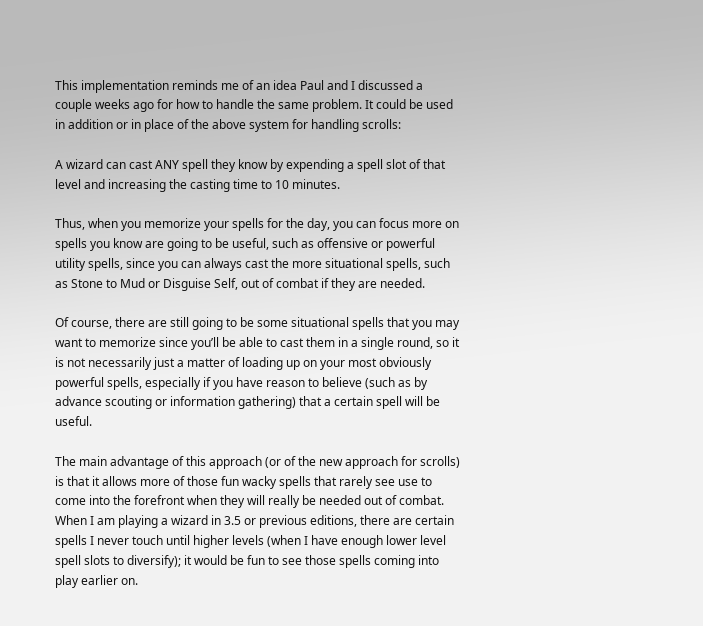This implementation reminds me of an idea Paul and I discussed a couple weeks ago for how to handle the same problem. It could be used in addition or in place of the above system for handling scrolls:

A wizard can cast ANY spell they know by expending a spell slot of that level and increasing the casting time to 10 minutes.

Thus, when you memorize your spells for the day, you can focus more on spells you know are going to be useful, such as offensive or powerful utility spells, since you can always cast the more situational spells, such as Stone to Mud or Disguise Self, out of combat if they are needed.

Of course, there are still going to be some situational spells that you may want to memorize since you’ll be able to cast them in a single round, so it is not necessarily just a matter of loading up on your most obviously powerful spells, especially if you have reason to believe (such as by advance scouting or information gathering) that a certain spell will be useful.

The main advantage of this approach (or of the new approach for scrolls) is that it allows more of those fun wacky spells that rarely see use to come into the forefront when they will really be needed out of combat. When I am playing a wizard in 3.5 or previous editions, there are certain spells I never touch until higher levels (when I have enough lower level spell slots to diversify); it would be fun to see those spells coming into play earlier on.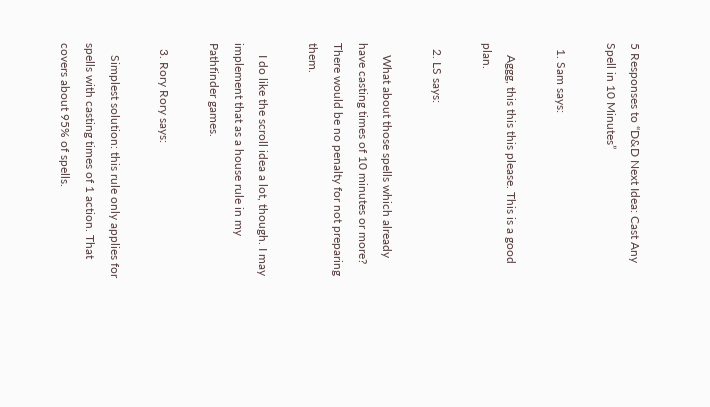5 Responses to “D&D Next Idea: Cast Any Spell in 10 Minutes”

  1. Sam says:

    Aggg, this this this please. This is a good plan.

  2. LS says:

    What about those spells which already have casting times of 10 minutes or more? There would be no penalty for not preparing them.

    I do like the scroll idea a lot, though. I may implement that as a house rule in my Pathfinder games.

  3. Rory Rory says:

    Simplest solution: this rule only applies for spells with casting times of 1 action. That covers about 95% of spells.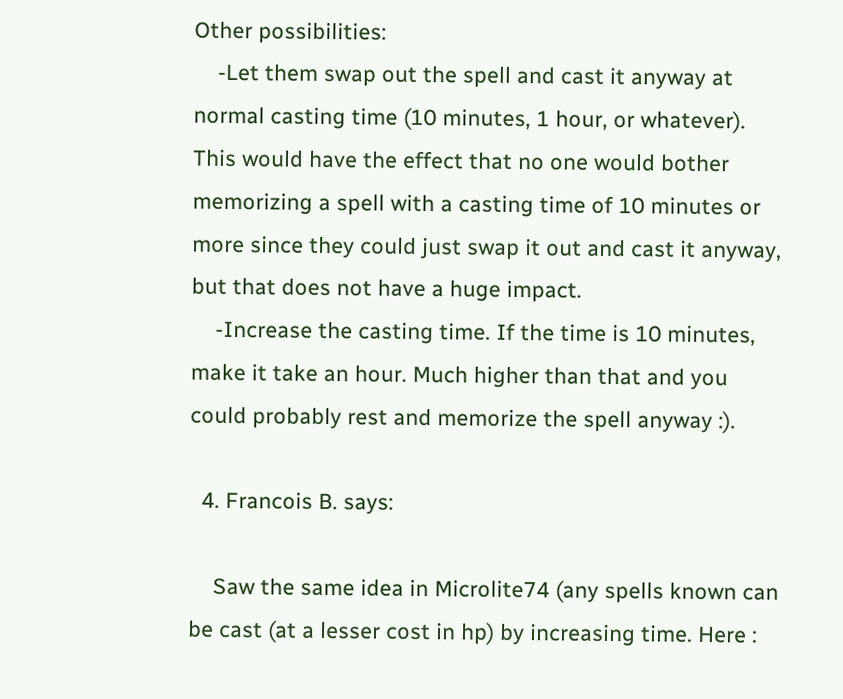Other possibilities:
    -Let them swap out the spell and cast it anyway at normal casting time (10 minutes, 1 hour, or whatever). This would have the effect that no one would bother memorizing a spell with a casting time of 10 minutes or more since they could just swap it out and cast it anyway, but that does not have a huge impact.
    -Increase the casting time. If the time is 10 minutes, make it take an hour. Much higher than that and you could probably rest and memorize the spell anyway :).

  4. Francois B. says:

    Saw the same idea in Microlite74 (any spells known can be cast (at a lesser cost in hp) by increasing time. Here :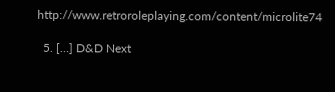http://www.retroroleplaying.com/content/microlite74

  5. […] D&D Next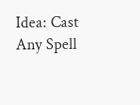Idea: Cast Any Spell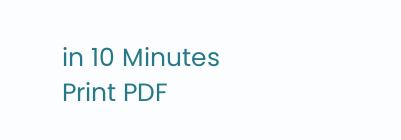in 10 Minutes Print PDF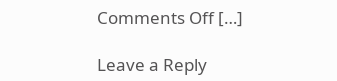Comments Off […]

Leave a Reply